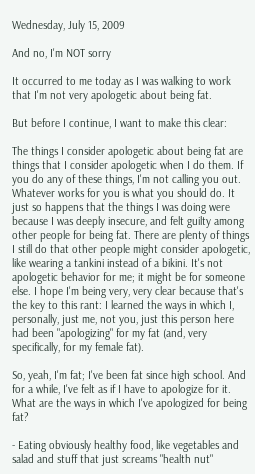Wednesday, July 15, 2009

And no, I'm NOT sorry

It occurred to me today as I was walking to work that I'm not very apologetic about being fat.

But before I continue, I want to make this clear:

The things I consider apologetic about being fat are things that I consider apologetic when I do them. If you do any of these things, I'm not calling you out. Whatever works for you is what you should do. It just so happens that the things I was doing were because I was deeply insecure, and felt guilty among other people for being fat. There are plenty of things I still do that other people might consider apologetic, like wearing a tankini instead of a bikini. It's not apologetic behavior for me; it might be for someone else. I hope I'm being very, very clear because that's the key to this rant: I learned the ways in which I, personally, just me, not you, just this person here had been "apologizing" for my fat (and, very specifically, for my female fat).

So, yeah, I'm fat; I've been fat since high school. And for a while, I've felt as if I have to apologize for it. What are the ways in which I've apologized for being fat?

- Eating obviously healthy food, like vegetables and salad and stuff that just screams "health nut"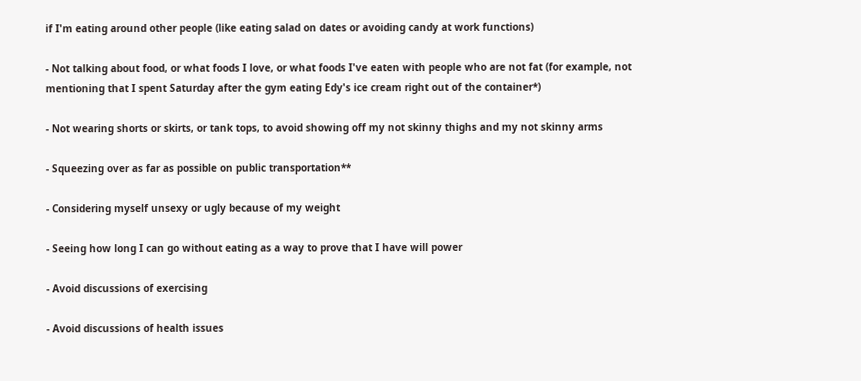if I'm eating around other people (like eating salad on dates or avoiding candy at work functions)

- Not talking about food, or what foods I love, or what foods I've eaten with people who are not fat (for example, not mentioning that I spent Saturday after the gym eating Edy's ice cream right out of the container*)

- Not wearing shorts or skirts, or tank tops, to avoid showing off my not skinny thighs and my not skinny arms

- Squeezing over as far as possible on public transportation**

- Considering myself unsexy or ugly because of my weight

- Seeing how long I can go without eating as a way to prove that I have will power

- Avoid discussions of exercising

- Avoid discussions of health issues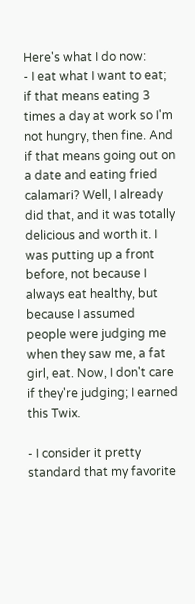Here's what I do now:
- I eat what I want to eat; if that means eating 3 times a day at work so I'm not hungry, then fine. And if that means going out on a date and eating fried calamari? Well, I already did that, and it was totally delicious and worth it. I was putting up a front before, not because I always eat healthy, but because I assumed people were judging me when they saw me, a fat girl, eat. Now, I don't care if they're judging; I earned this Twix.

- I consider it pretty standard that my favorite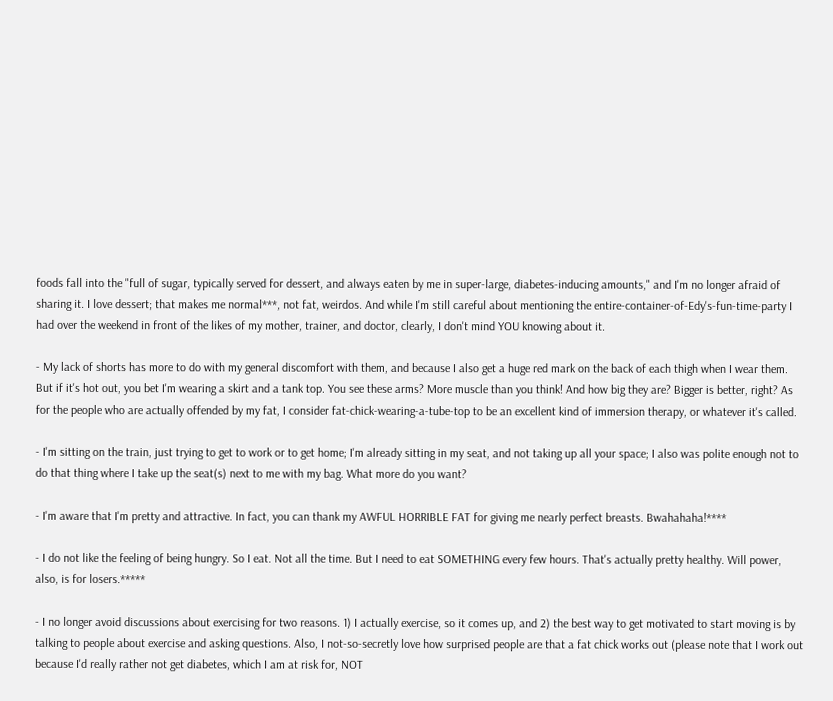foods fall into the "full of sugar, typically served for dessert, and always eaten by me in super-large, diabetes-inducing amounts," and I'm no longer afraid of sharing it. I love dessert; that makes me normal***, not fat, weirdos. And while I'm still careful about mentioning the entire-container-of-Edy's-fun-time-party I had over the weekend in front of the likes of my mother, trainer, and doctor, clearly, I don't mind YOU knowing about it.

- My lack of shorts has more to do with my general discomfort with them, and because I also get a huge red mark on the back of each thigh when I wear them. But if it's hot out, you bet I'm wearing a skirt and a tank top. You see these arms? More muscle than you think! And how big they are? Bigger is better, right? As for the people who are actually offended by my fat, I consider fat-chick-wearing-a-tube-top to be an excellent kind of immersion therapy, or whatever it's called.

- I'm sitting on the train, just trying to get to work or to get home; I'm already sitting in my seat, and not taking up all your space; I also was polite enough not to do that thing where I take up the seat(s) next to me with my bag. What more do you want?

- I'm aware that I'm pretty and attractive. In fact, you can thank my AWFUL HORRIBLE FAT for giving me nearly perfect breasts. Bwahahaha!****

- I do not like the feeling of being hungry. So I eat. Not all the time. But I need to eat SOMETHING every few hours. That's actually pretty healthy. Will power, also, is for losers.*****

- I no longer avoid discussions about exercising for two reasons. 1) I actually exercise, so it comes up, and 2) the best way to get motivated to start moving is by talking to people about exercise and asking questions. Also, I not-so-secretly love how surprised people are that a fat chick works out (please note that I work out because I'd really rather not get diabetes, which I am at risk for, NOT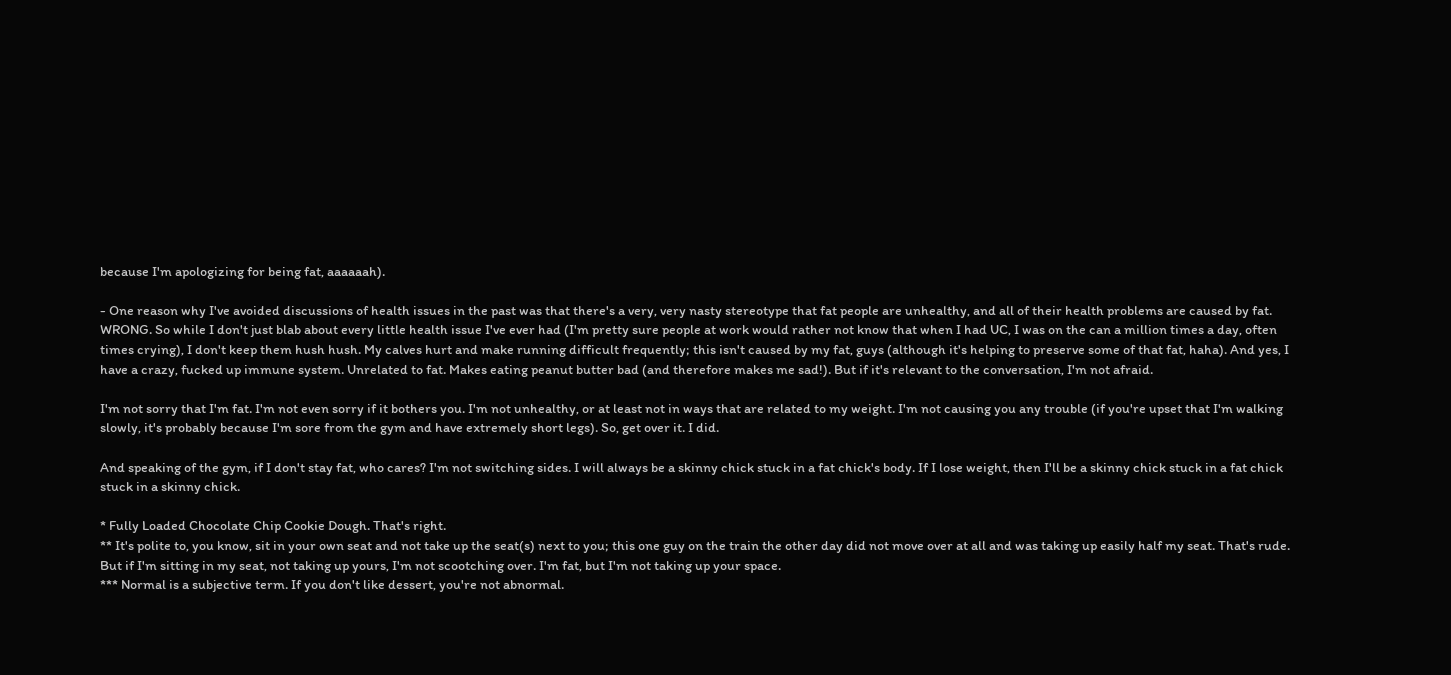because I'm apologizing for being fat, aaaaaah).

- One reason why I've avoided discussions of health issues in the past was that there's a very, very nasty stereotype that fat people are unhealthy, and all of their health problems are caused by fat. WRONG. So while I don't just blab about every little health issue I've ever had (I'm pretty sure people at work would rather not know that when I had UC, I was on the can a million times a day, often times crying), I don't keep them hush hush. My calves hurt and make running difficult frequently; this isn't caused by my fat, guys (although it's helping to preserve some of that fat, haha). And yes, I have a crazy, fucked up immune system. Unrelated to fat. Makes eating peanut butter bad (and therefore makes me sad!). But if it's relevant to the conversation, I'm not afraid.

I'm not sorry that I'm fat. I'm not even sorry if it bothers you. I'm not unhealthy, or at least not in ways that are related to my weight. I'm not causing you any trouble (if you're upset that I'm walking slowly, it's probably because I'm sore from the gym and have extremely short legs). So, get over it. I did.

And speaking of the gym, if I don't stay fat, who cares? I'm not switching sides. I will always be a skinny chick stuck in a fat chick's body. If I lose weight, then I'll be a skinny chick stuck in a fat chick stuck in a skinny chick.

* Fully Loaded Chocolate Chip Cookie Dough. That's right.
** It's polite to, you know, sit in your own seat and not take up the seat(s) next to you; this one guy on the train the other day did not move over at all and was taking up easily half my seat. That's rude. But if I'm sitting in my seat, not taking up yours, I'm not scootching over. I'm fat, but I'm not taking up your space.
*** Normal is a subjective term. If you don't like dessert, you're not abnormal.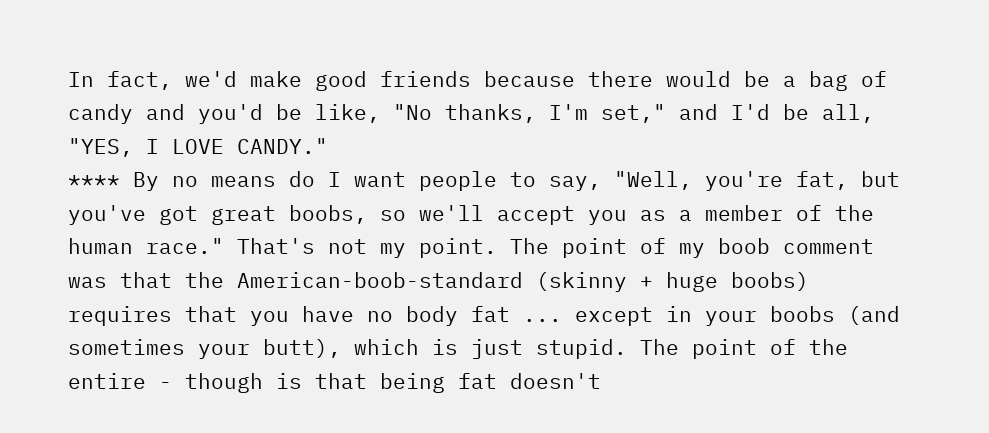In fact, we'd make good friends because there would be a bag of candy and you'd be like, "No thanks, I'm set," and I'd be all, "YES, I LOVE CANDY."
**** By no means do I want people to say, "Well, you're fat, but you've got great boobs, so we'll accept you as a member of the human race." That's not my point. The point of my boob comment was that the American-boob-standard (skinny + huge boobs) requires that you have no body fat ... except in your boobs (and sometimes your butt), which is just stupid. The point of the entire - though is that being fat doesn't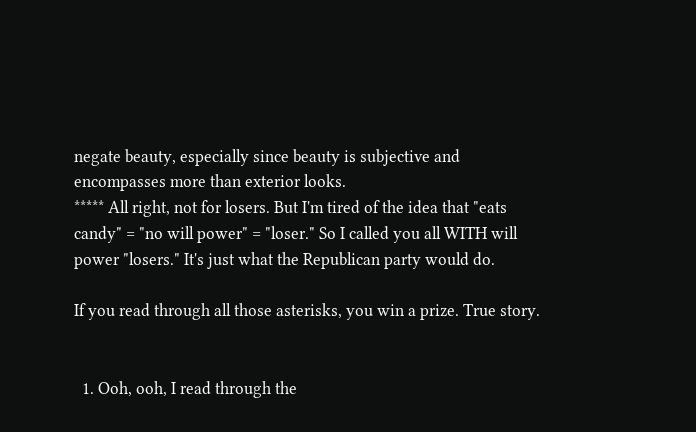negate beauty, especially since beauty is subjective and encompasses more than exterior looks.
***** All right, not for losers. But I'm tired of the idea that "eats candy" = "no will power" = "loser." So I called you all WITH will power "losers." It's just what the Republican party would do.

If you read through all those asterisks, you win a prize. True story.


  1. Ooh, ooh, I read through the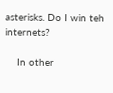asterisks. Do I win teh internets?

    In other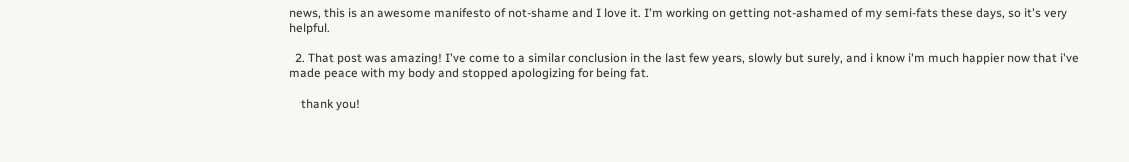news, this is an awesome manifesto of not-shame and I love it. I'm working on getting not-ashamed of my semi-fats these days, so it's very helpful.

  2. That post was amazing! I've come to a similar conclusion in the last few years, slowly but surely, and i know i'm much happier now that i've made peace with my body and stopped apologizing for being fat.

    thank you!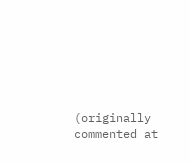(originally commented at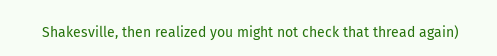Shakesville, then realized you might not check that thread again)